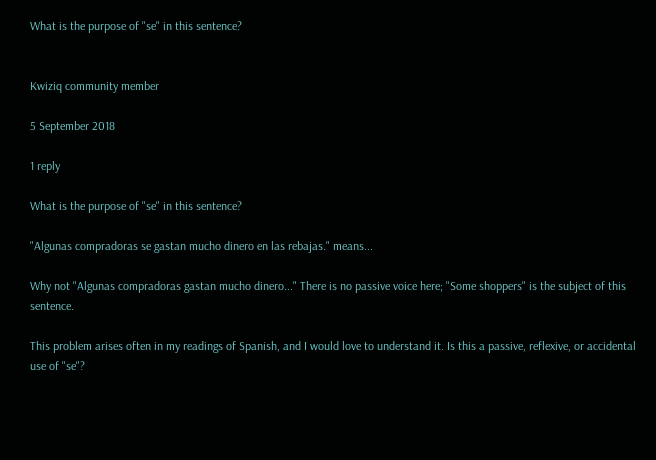What is the purpose of "se" in this sentence?


Kwiziq community member

5 September 2018

1 reply

What is the purpose of "se" in this sentence?

"Algunas compradoras se gastan mucho dinero en las rebajas." means...

Why not "Algunas compradoras gastan mucho dinero..." There is no passive voice here; "Some shoppers" is the subject of this sentence.

This problem arises often in my readings of Spanish, and I would love to understand it. Is this a passive, reflexive, or accidental use of "se"?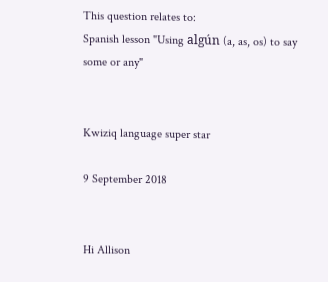This question relates to:
Spanish lesson "Using algún (a, as, os) to say some or any"


Kwiziq language super star

9 September 2018


Hi Allison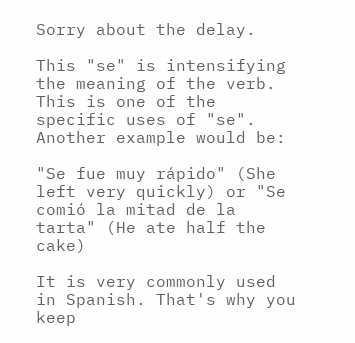Sorry about the delay.

This "se" is intensifying the meaning of the verb. This is one of the specific uses of "se". Another example would be:

"Se fue muy rápido" (She left very quickly) or "Se comió la mitad de la tarta" (He ate half the cake)

It is very commonly used in Spanish. That's why you keep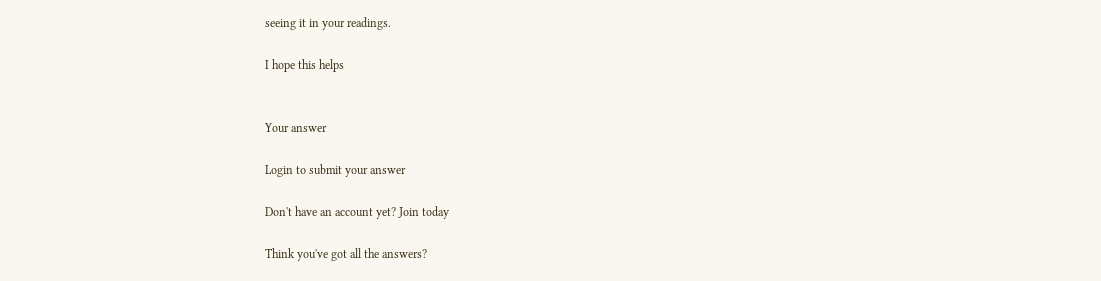seeing it in your readings.

I hope this helps


Your answer

Login to submit your answer

Don't have an account yet? Join today

Think you've got all the answers?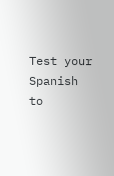Test your Spanish to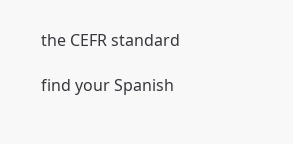the CEFR standard

find your Spanish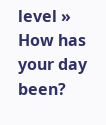level »
How has your day been?